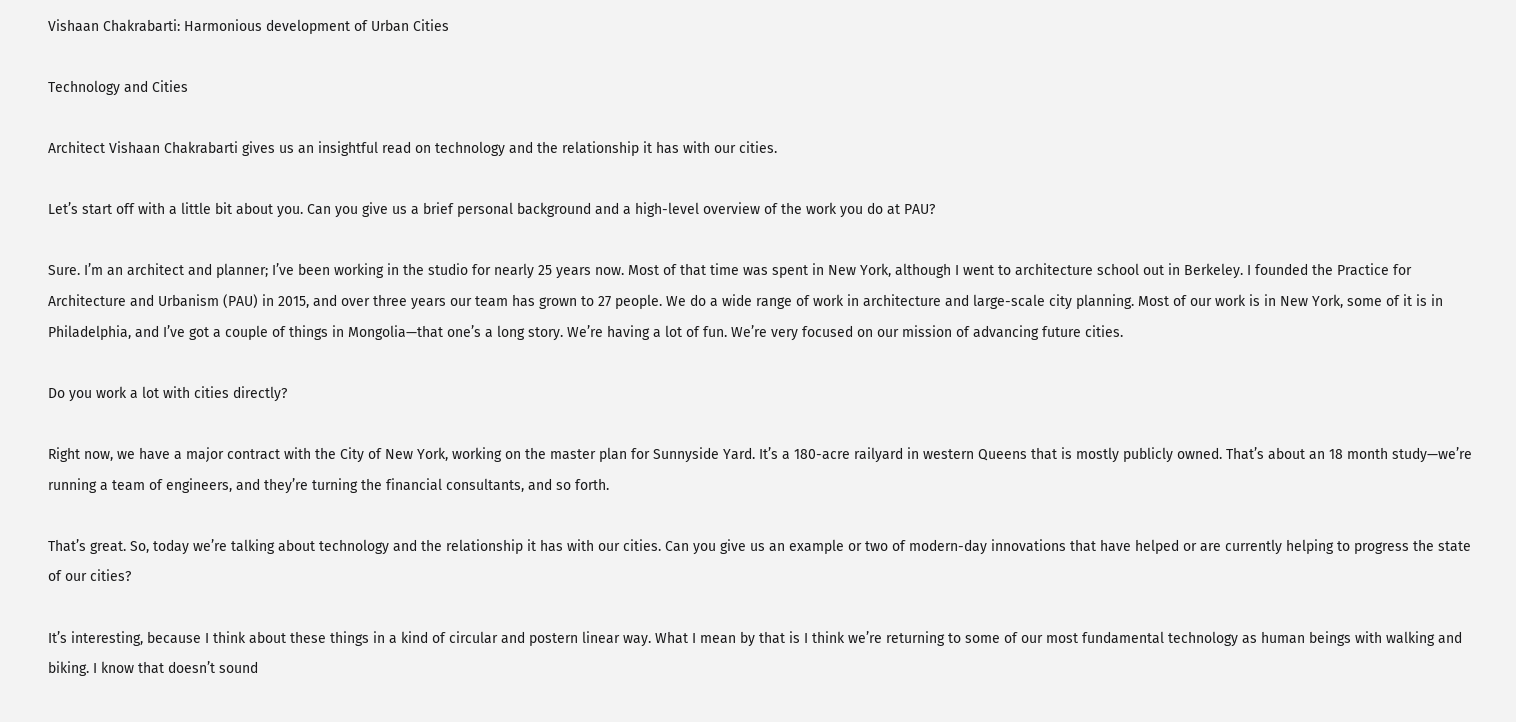Vishaan Chakrabarti: Harmonious development of Urban Cities

Technology and Cities

Architect Vishaan Chakrabarti gives us an insightful read on technology and the relationship it has with our cities.

Let’s start off with a little bit about you. Can you give us a brief personal background and a high-level overview of the work you do at PAU?

Sure. I’m an architect and planner; I’ve been working in the studio for nearly 25 years now. Most of that time was spent in New York, although I went to architecture school out in Berkeley. I founded the Practice for Architecture and Urbanism (PAU) in 2015, and over three years our team has grown to 27 people. We do a wide range of work in architecture and large-scale city planning. Most of our work is in New York, some of it is in Philadelphia, and I’ve got a couple of things in Mongolia—that one’s a long story. We’re having a lot of fun. We’re very focused on our mission of advancing future cities.

Do you work a lot with cities directly?

Right now, we have a major contract with the City of New York, working on the master plan for Sunnyside Yard. It’s a 180-acre railyard in western Queens that is mostly publicly owned. That’s about an 18 month study—we’re running a team of engineers, and they’re turning the financial consultants, and so forth.

That’s great. So, today we’re talking about technology and the relationship it has with our cities. Can you give us an example or two of modern-day innovations that have helped or are currently helping to progress the state of our cities?

It’s interesting, because I think about these things in a kind of circular and postern linear way. What I mean by that is I think we’re returning to some of our most fundamental technology as human beings with walking and biking. I know that doesn’t sound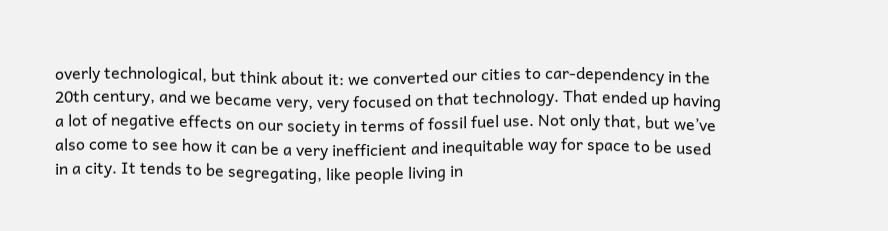overly technological, but think about it: we converted our cities to car-dependency in the 20th century, and we became very, very focused on that technology. That ended up having a lot of negative effects on our society in terms of fossil fuel use. Not only that, but we’ve also come to see how it can be a very inefficient and inequitable way for space to be used in a city. It tends to be segregating, like people living in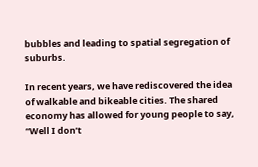bubbles and leading to spatial segregation of suburbs.

In recent years, we have rediscovered the idea of walkable and bikeable cities. The shared economy has allowed for young people to say, “Well I don’t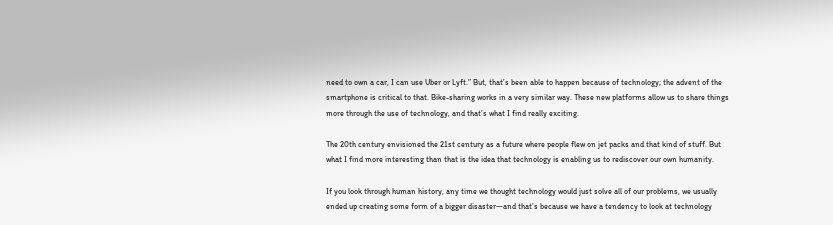need to own a car, I can use Uber or Lyft.” But, that’s been able to happen because of technology; the advent of the smartphone is critical to that. Bike-sharing works in a very similar way. These new platforms allow us to share things more through the use of technology, and that’s what I find really exciting.

The 20th century envisioned the 21st century as a future where people flew on jet packs and that kind of stuff. But what I find more interesting than that is the idea that technology is enabling us to rediscover our own humanity.

If you look through human history, any time we thought technology would just solve all of our problems, we usually ended up creating some form of a bigger disaster—and that’s because we have a tendency to look at technology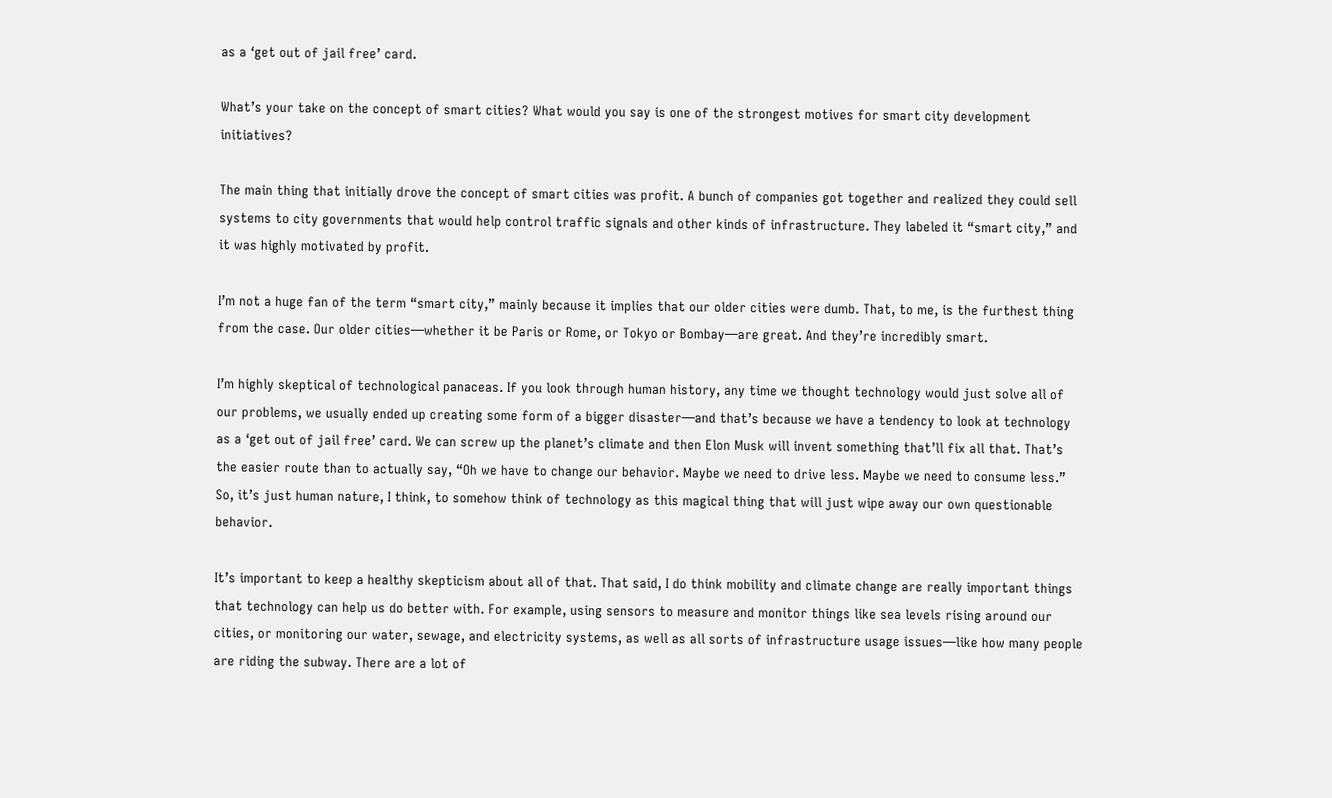as a ‘get out of jail free’ card.

What’s your take on the concept of smart cities? What would you say is one of the strongest motives for smart city development initiatives?

The main thing that initially drove the concept of smart cities was profit. A bunch of companies got together and realized they could sell systems to city governments that would help control traffic signals and other kinds of infrastructure. They labeled it “smart city,” and it was highly motivated by profit.

I’m not a huge fan of the term “smart city,” mainly because it implies that our older cities were dumb. That, to me, is the furthest thing from the case. Our older cities—whether it be Paris or Rome, or Tokyo or Bombay—are great. And they’re incredibly smart.

I’m highly skeptical of technological panaceas. If you look through human history, any time we thought technology would just solve all of our problems, we usually ended up creating some form of a bigger disaster—and that’s because we have a tendency to look at technology as a ‘get out of jail free’ card. We can screw up the planet’s climate and then Elon Musk will invent something that’ll fix all that. That’s the easier route than to actually say, “Oh we have to change our behavior. Maybe we need to drive less. Maybe we need to consume less.” So, it’s just human nature, I think, to somehow think of technology as this magical thing that will just wipe away our own questionable behavior.

It’s important to keep a healthy skepticism about all of that. That said, I do think mobility and climate change are really important things that technology can help us do better with. For example, using sensors to measure and monitor things like sea levels rising around our cities, or monitoring our water, sewage, and electricity systems, as well as all sorts of infrastructure usage issues—like how many people are riding the subway. There are a lot of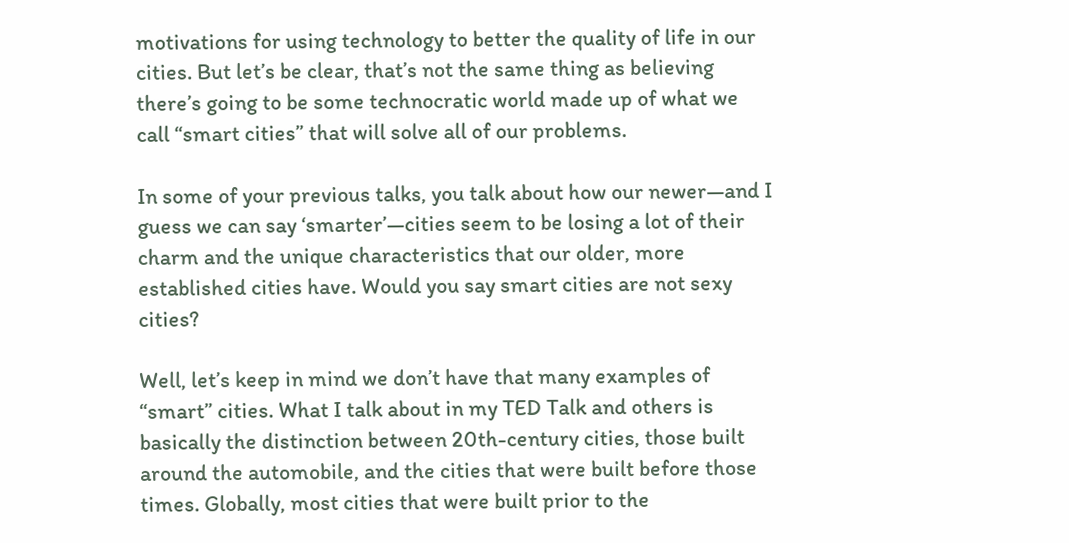motivations for using technology to better the quality of life in our cities. But let’s be clear, that’s not the same thing as believing there’s going to be some technocratic world made up of what we call “smart cities” that will solve all of our problems.

In some of your previous talks, you talk about how our newer—and I guess we can say ‘smarter’—cities seem to be losing a lot of their charm and the unique characteristics that our older, more established cities have. Would you say smart cities are not sexy cities?

Well, let’s keep in mind we don’t have that many examples of “smart” cities. What I talk about in my TED Talk and others is basically the distinction between 20th-century cities, those built around the automobile, and the cities that were built before those times. Globally, most cities that were built prior to the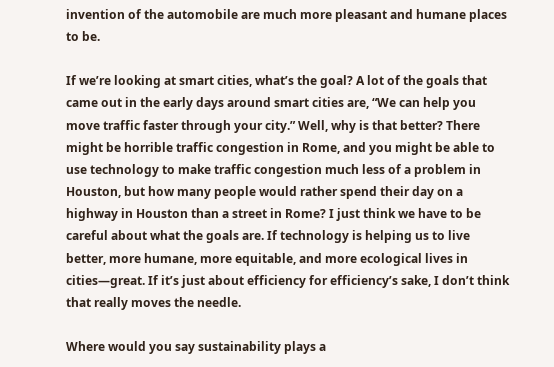invention of the automobile are much more pleasant and humane places to be.

If we’re looking at smart cities, what’s the goal? A lot of the goals that came out in the early days around smart cities are, “We can help you move traffic faster through your city.” Well, why is that better? There might be horrible traffic congestion in Rome, and you might be able to use technology to make traffic congestion much less of a problem in Houston, but how many people would rather spend their day on a highway in Houston than a street in Rome? I just think we have to be careful about what the goals are. If technology is helping us to live better, more humane, more equitable, and more ecological lives in cities—great. If it’s just about efficiency for efficiency’s sake, I don’t think that really moves the needle.

Where would you say sustainability plays a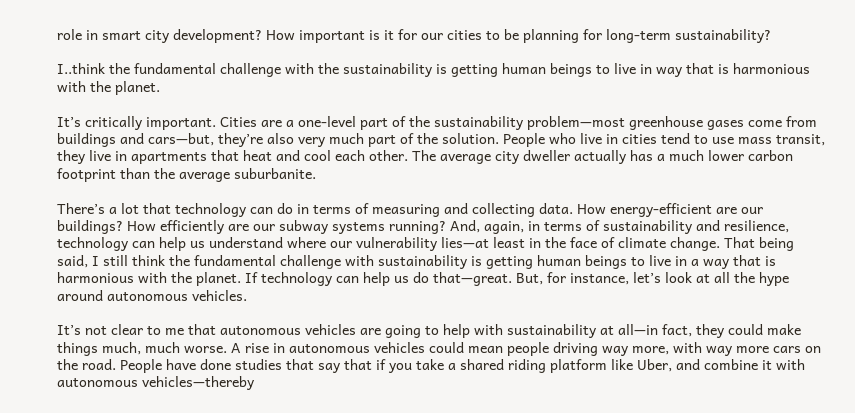role in smart city development? How important is it for our cities to be planning for long-term sustainability?

I..think the fundamental challenge with the sustainability is getting human beings to live in way that is harmonious with the planet.

It’s critically important. Cities are a one-level part of the sustainability problem—most greenhouse gases come from buildings and cars—but, they’re also very much part of the solution. People who live in cities tend to use mass transit, they live in apartments that heat and cool each other. The average city dweller actually has a much lower carbon footprint than the average suburbanite.

There’s a lot that technology can do in terms of measuring and collecting data. How energy-efficient are our buildings? How efficiently are our subway systems running? And, again, in terms of sustainability and resilience, technology can help us understand where our vulnerability lies—at least in the face of climate change. That being said, I still think the fundamental challenge with sustainability is getting human beings to live in a way that is harmonious with the planet. If technology can help us do that—great. But, for instance, let’s look at all the hype around autonomous vehicles.

It’s not clear to me that autonomous vehicles are going to help with sustainability at all—in fact, they could make things much, much worse. A rise in autonomous vehicles could mean people driving way more, with way more cars on the road. People have done studies that say that if you take a shared riding platform like Uber, and combine it with autonomous vehicles—thereby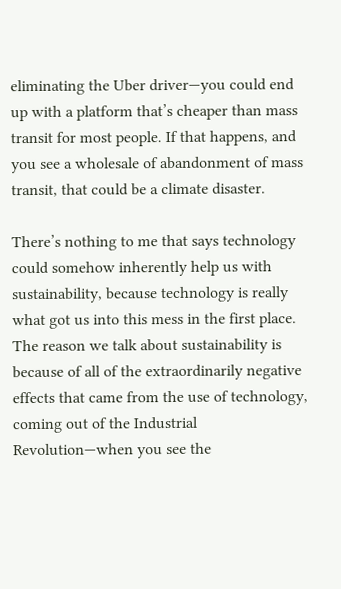eliminating the Uber driver—you could end up with a platform that’s cheaper than mass transit for most people. If that happens, and you see a wholesale of abandonment of mass transit, that could be a climate disaster.

There’s nothing to me that says technology could somehow inherently help us with sustainability, because technology is really what got us into this mess in the first place. The reason we talk about sustainability is because of all of the extraordinarily negative effects that came from the use of technology, coming out of the Industrial Revolution—when you see the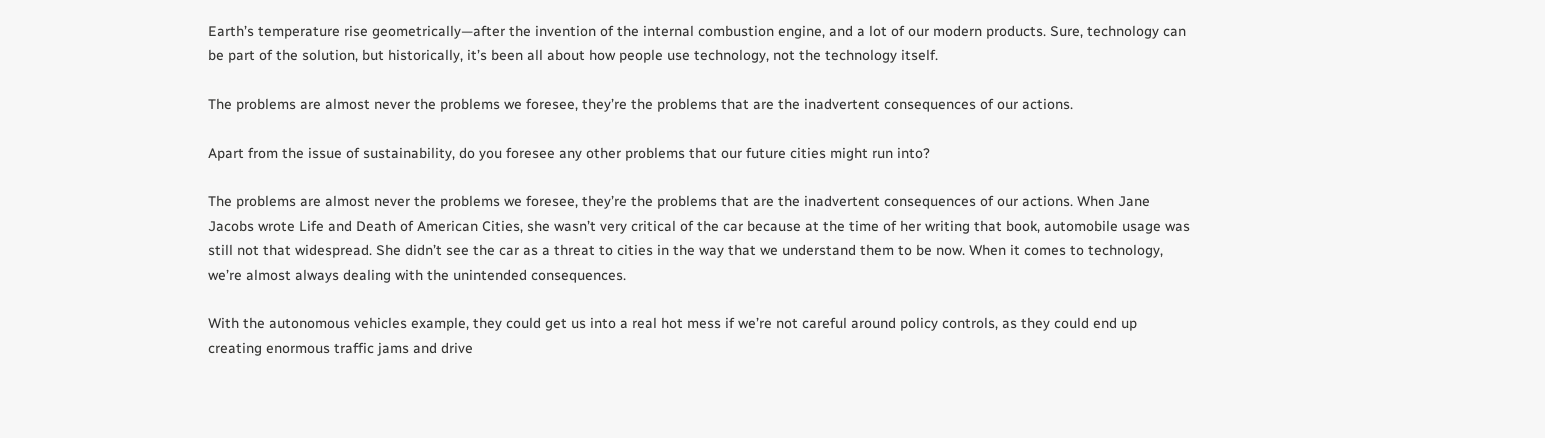Earth’s temperature rise geometrically—after the invention of the internal combustion engine, and a lot of our modern products. Sure, technology can be part of the solution, but historically, it’s been all about how people use technology, not the technology itself.

The problems are almost never the problems we foresee, they’re the problems that are the inadvertent consequences of our actions.

Apart from the issue of sustainability, do you foresee any other problems that our future cities might run into?

The problems are almost never the problems we foresee, they’re the problems that are the inadvertent consequences of our actions. When Jane Jacobs wrote Life and Death of American Cities, she wasn’t very critical of the car because at the time of her writing that book, automobile usage was still not that widespread. She didn’t see the car as a threat to cities in the way that we understand them to be now. When it comes to technology, we’re almost always dealing with the unintended consequences.

With the autonomous vehicles example, they could get us into a real hot mess if we’re not careful around policy controls, as they could end up creating enormous traffic jams and drive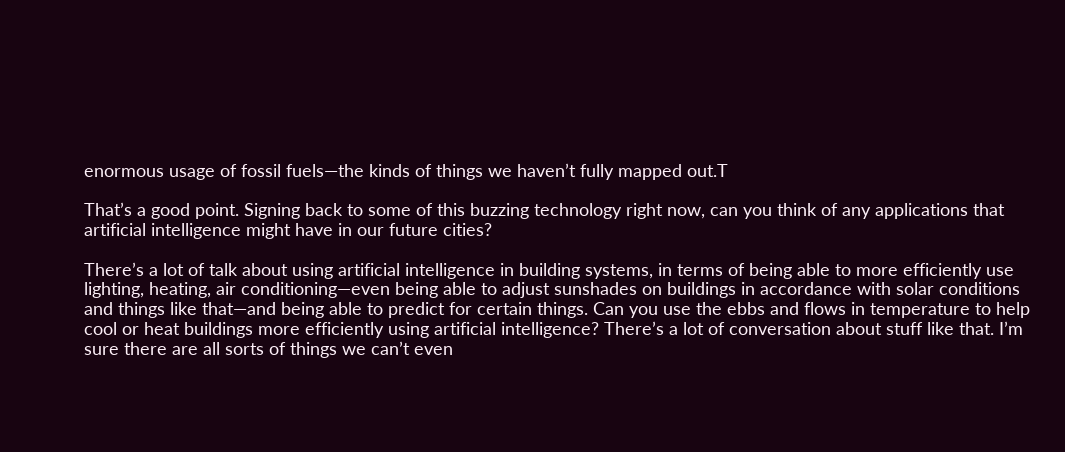enormous usage of fossil fuels—the kinds of things we haven’t fully mapped out.T

That’s a good point. Signing back to some of this buzzing technology right now, can you think of any applications that artificial intelligence might have in our future cities?

There’s a lot of talk about using artificial intelligence in building systems, in terms of being able to more efficiently use lighting, heating, air conditioning—even being able to adjust sunshades on buildings in accordance with solar conditions and things like that—and being able to predict for certain things. Can you use the ebbs and flows in temperature to help cool or heat buildings more efficiently using artificial intelligence? There’s a lot of conversation about stuff like that. I’m sure there are all sorts of things we can’t even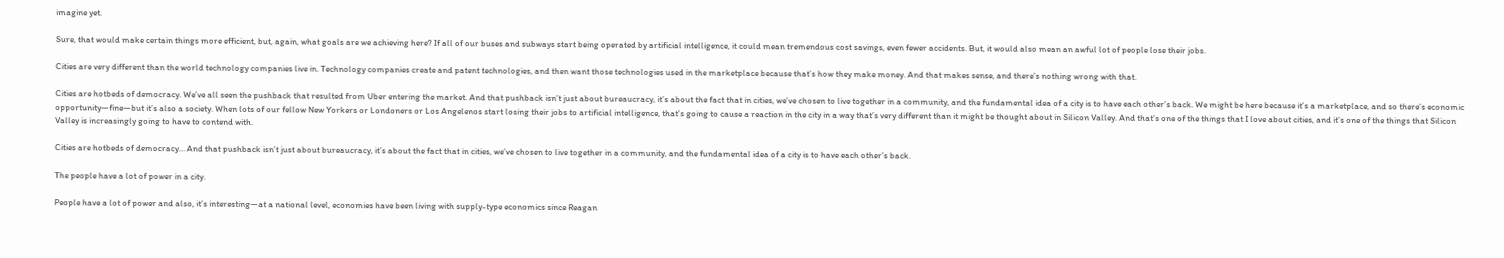imagine yet.

Sure, that would make certain things more efficient, but, again, what goals are we achieving here? If all of our buses and subways start being operated by artificial intelligence, it could mean tremendous cost savings, even fewer accidents. But, it would also mean an awful lot of people lose their jobs.

Cities are very different than the world technology companies live in. Technology companies create and patent technologies, and then want those technologies used in the marketplace because that’s how they make money. And that makes sense, and there’s nothing wrong with that.

Cities are hotbeds of democracy. We’ve all seen the pushback that resulted from Uber entering the market. And that pushback isn’t just about bureaucracy, it’s about the fact that in cities, we’ve chosen to live together in a community, and the fundamental idea of a city is to have each other’s back. We might be here because it’s a marketplace, and so there’s economic opportunity—fine—but it’s also a society. When lots of our fellow New Yorkers or Londoners or Los Angelenos start losing their jobs to artificial intelligence, that’s going to cause a reaction in the city in a way that’s very different than it might be thought about in Silicon Valley. And that’s one of the things that I love about cities, and it’s one of the things that Silicon Valley is increasingly going to have to contend with.

Cities are hotbeds of democracy… And that pushback isn’t just about bureaucracy, it’s about the fact that in cities, we’ve chosen to live together in a community, and the fundamental idea of a city is to have each other’s back.

The people have a lot of power in a city.

People have a lot of power and also, it’s interesting—at a national level, economies have been living with supply-type economics since Reagan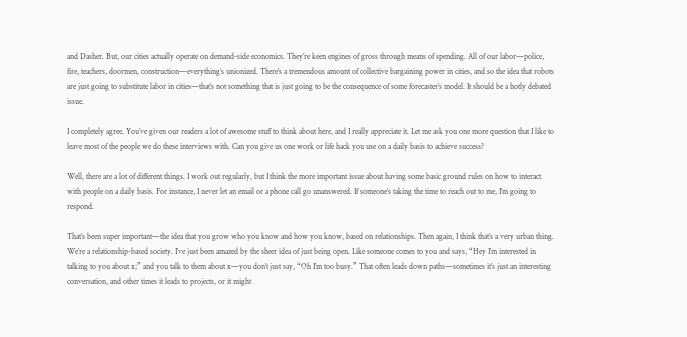and Dasher. But, our cities actually operate on demand-side economics. They’re keen engines of gross through means of spending. All of our labor—police, fire, teachers, doormen, construction—everything’s unionized. There’s a tremendous amount of collective bargaining power in cities, and so the idea that robots are just going to substitute labor in cities—that’s not something that is just going to be the consequence of some forecaster’s model. It should be a hotly debated issue.

I completely agree. You’ve given our readers a lot of awesome stuff to think about here, and I really appreciate it. Let me ask you one more question that I like to leave most of the people we do these interviews with. Can you give us one work or life hack you use on a daily basis to achieve success?

Well, there are a lot of different things. I work out regularly, but I think the more important issue about having some basic ground rules on how to interact with people on a daily basis. For instance, I never let an email or a phone call go unanswered. If someone’s taking the time to reach out to me, I’m going to respond.

That’s been super important—the idea that you grow who you know and how you know, based on relationships. Then again, I think that’s a very urban thing. We’re a relationship-based society. I’ve just been amazed by the sheer idea of just being open. Like someone comes to you and says, “Hey I’m interested in talking to you about x;” and you talk to them about x—you don’t just say, “Oh I’m too busy.” That often leads down paths—sometimes it’s just an interesting conversation, and other times it leads to projects, or it might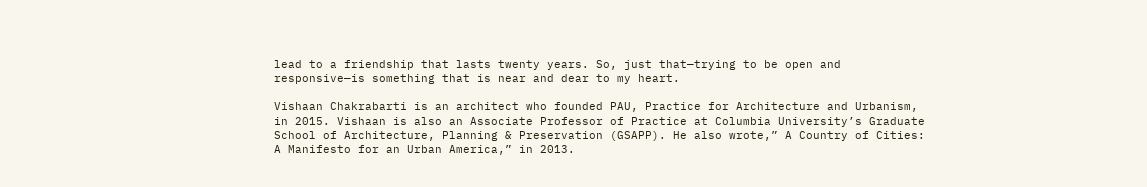lead to a friendship that lasts twenty years. So, just that—trying to be open and responsive—is something that is near and dear to my heart.

Vishaan Chakrabarti is an architect who founded PAU, Practice for Architecture and Urbanism, in 2015. Vishaan is also an Associate Professor of Practice at Columbia University’s Graduate School of Architecture, Planning & Preservation (GSAPP). He also wrote,” A Country of Cities: A Manifesto for an Urban America,” in 2013.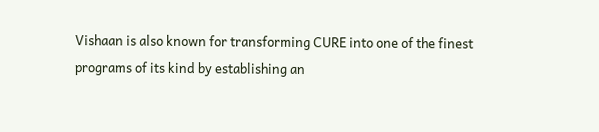Vishaan is also known for transforming CURE into one of the finest programs of its kind by establishing an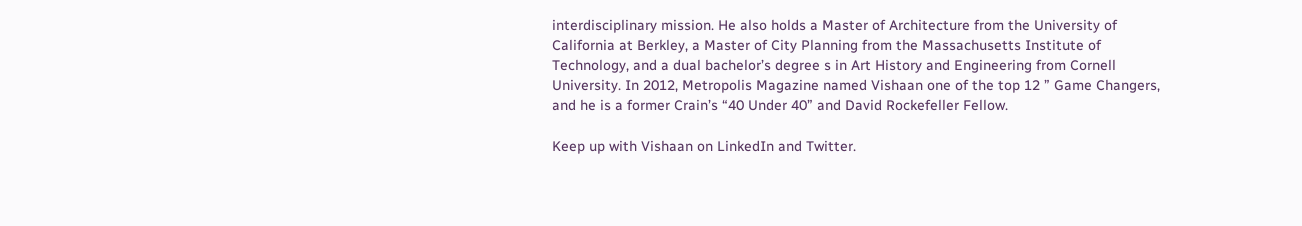interdisciplinary mission. He also holds a Master of Architecture from the University of California at Berkley, a Master of City Planning from the Massachusetts Institute of Technology, and a dual bachelor’s degree s in Art History and Engineering from Cornell University. In 2012, Metropolis Magazine named Vishaan one of the top 12 ” Game Changers, and he is a former Crain’s “40 Under 40” and David Rockefeller Fellow.

Keep up with Vishaan on LinkedIn and Twitter.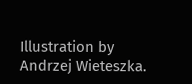Illustration by Andrzej Wieteszka.